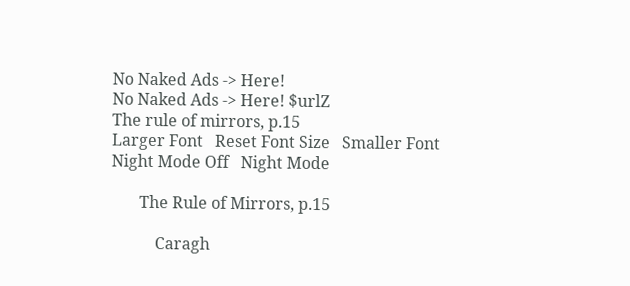No Naked Ads -> Here!
No Naked Ads -> Here! $urlZ
The rule of mirrors, p.15
Larger Font   Reset Font Size   Smaller Font       Night Mode Off   Night Mode

       The Rule of Mirrors, p.15

           Caragh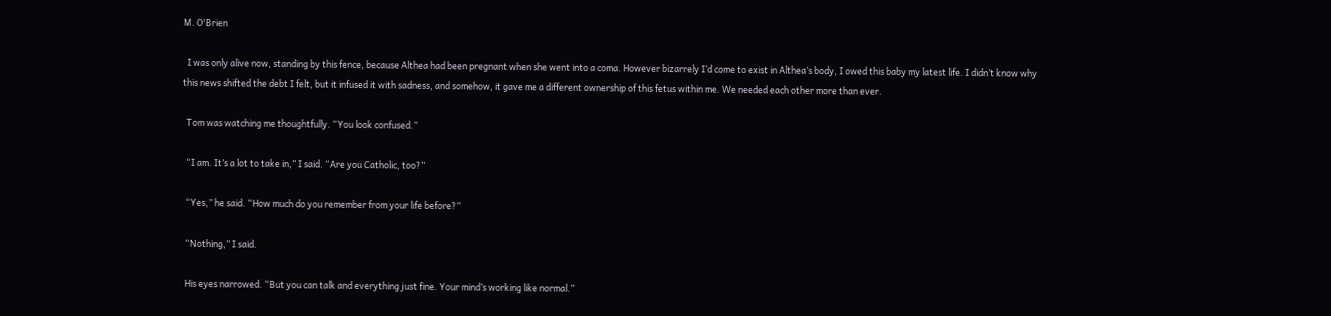M. O'Brien

  I was only alive now, standing by this fence, because Althea had been pregnant when she went into a coma. However bizarrely I’d come to exist in Althea’s body, I owed this baby my latest life. I didn’t know why this news shifted the debt I felt, but it infused it with sadness, and somehow, it gave me a different ownership of this fetus within me. We needed each other more than ever.

  Tom was watching me thoughtfully. “You look confused.”

  “I am. It’s a lot to take in,” I said. “Are you Catholic, too?”

  “Yes,” he said. “How much do you remember from your life before?”

  “Nothing,” I said.

  His eyes narrowed. “But you can talk and everything just fine. Your mind’s working like normal.”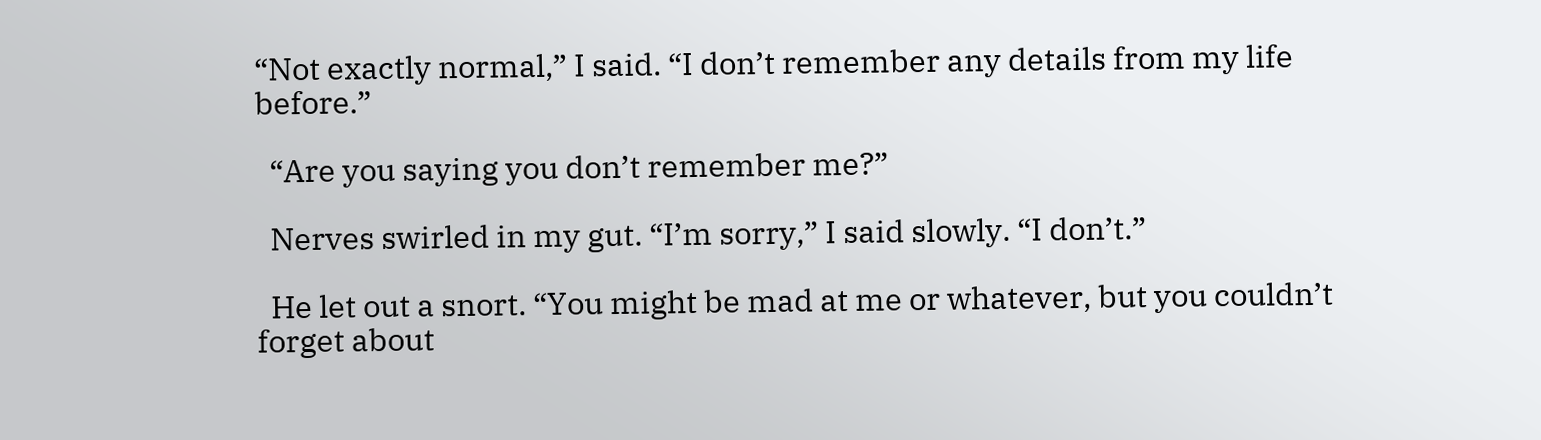“Not exactly normal,” I said. “I don’t remember any details from my life before.”

  “Are you saying you don’t remember me?”

  Nerves swirled in my gut. “I’m sorry,” I said slowly. “I don’t.”

  He let out a snort. “You might be mad at me or whatever, but you couldn’t forget about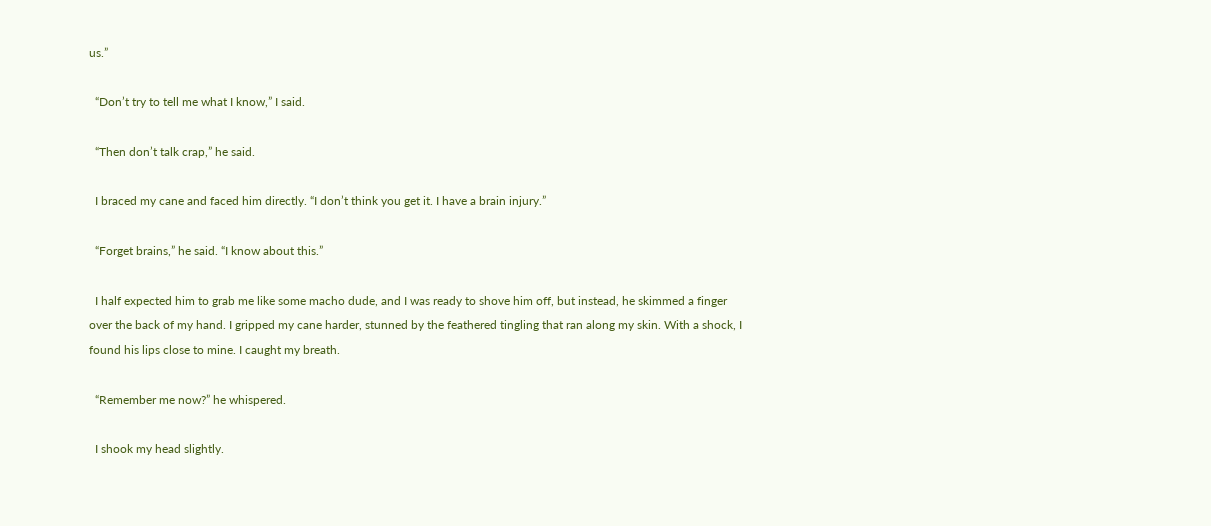us.”

  “Don’t try to tell me what I know,” I said.

  “Then don’t talk crap,” he said.

  I braced my cane and faced him directly. “I don’t think you get it. I have a brain injury.”

  “Forget brains,” he said. “I know about this.”

  I half expected him to grab me like some macho dude, and I was ready to shove him off, but instead, he skimmed a finger over the back of my hand. I gripped my cane harder, stunned by the feathered tingling that ran along my skin. With a shock, I found his lips close to mine. I caught my breath.

  “Remember me now?” he whispered.

  I shook my head slightly.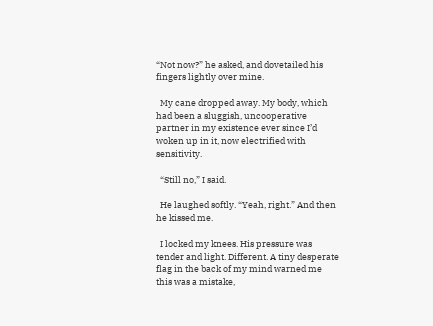“Not now?” he asked, and dovetailed his fingers lightly over mine.

  My cane dropped away. My body, which had been a sluggish, uncooperative partner in my existence ever since I’d woken up in it, now electrified with sensitivity.

  “Still no,” I said.

  He laughed softly. “Yeah, right.” And then he kissed me.

  I locked my knees. His pressure was tender and light. Different. A tiny desperate flag in the back of my mind warned me this was a mistake,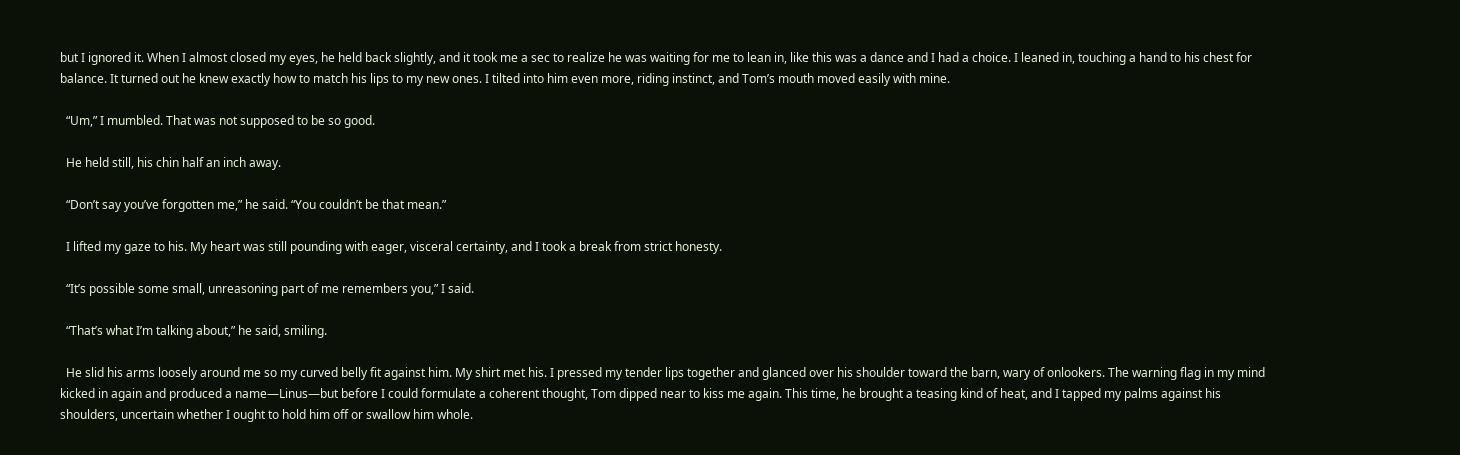but I ignored it. When I almost closed my eyes, he held back slightly, and it took me a sec to realize he was waiting for me to lean in, like this was a dance and I had a choice. I leaned in, touching a hand to his chest for balance. It turned out he knew exactly how to match his lips to my new ones. I tilted into him even more, riding instinct, and Tom’s mouth moved easily with mine.

  “Um,” I mumbled. That was not supposed to be so good.

  He held still, his chin half an inch away.

  “Don’t say you’ve forgotten me,” he said. “You couldn’t be that mean.”

  I lifted my gaze to his. My heart was still pounding with eager, visceral certainty, and I took a break from strict honesty.

  “It’s possible some small, unreasoning part of me remembers you,” I said.

  “That’s what I’m talking about,” he said, smiling.

  He slid his arms loosely around me so my curved belly fit against him. My shirt met his. I pressed my tender lips together and glanced over his shoulder toward the barn, wary of onlookers. The warning flag in my mind kicked in again and produced a name—Linus—but before I could formulate a coherent thought, Tom dipped near to kiss me again. This time, he brought a teasing kind of heat, and I tapped my palms against his shoulders, uncertain whether I ought to hold him off or swallow him whole.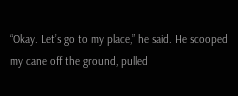“Okay. Let’s go to my place,” he said. He scooped my cane off the ground, pulled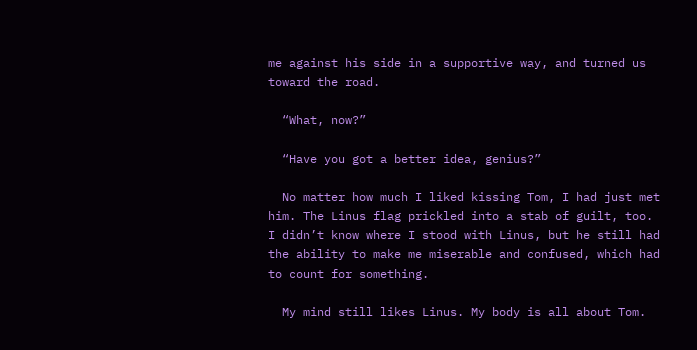me against his side in a supportive way, and turned us toward the road.

  “What, now?”

  “Have you got a better idea, genius?”

  No matter how much I liked kissing Tom, I had just met him. The Linus flag prickled into a stab of guilt, too. I didn’t know where I stood with Linus, but he still had the ability to make me miserable and confused, which had to count for something.

  My mind still likes Linus. My body is all about Tom.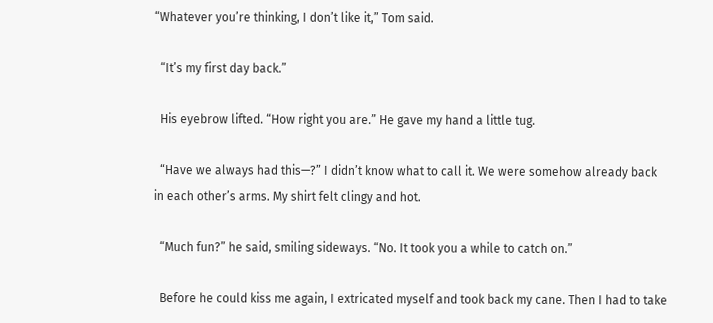“Whatever you’re thinking, I don’t like it,” Tom said.

  “It’s my first day back.”

  His eyebrow lifted. “How right you are.” He gave my hand a little tug.

  “Have we always had this—?” I didn’t know what to call it. We were somehow already back in each other’s arms. My shirt felt clingy and hot.

  “Much fun?” he said, smiling sideways. “No. It took you a while to catch on.”

  Before he could kiss me again, I extricated myself and took back my cane. Then I had to take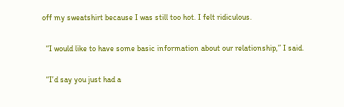off my sweatshirt because I was still too hot. I felt ridiculous.

  “I would like to have some basic information about our relationship,” I said.

  “I’d say you just had a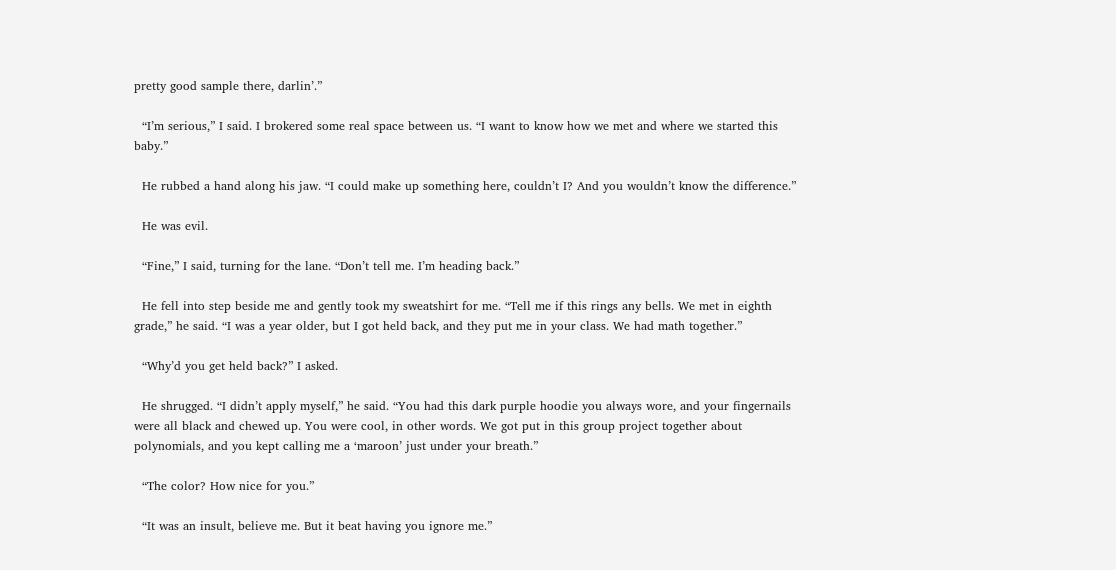pretty good sample there, darlin’.”

  “I’m serious,” I said. I brokered some real space between us. “I want to know how we met and where we started this baby.”

  He rubbed a hand along his jaw. “I could make up something here, couldn’t I? And you wouldn’t know the difference.”

  He was evil.

  “Fine,” I said, turning for the lane. “Don’t tell me. I’m heading back.”

  He fell into step beside me and gently took my sweatshirt for me. “Tell me if this rings any bells. We met in eighth grade,” he said. “I was a year older, but I got held back, and they put me in your class. We had math together.”

  “Why’d you get held back?” I asked.

  He shrugged. “I didn’t apply myself,” he said. “You had this dark purple hoodie you always wore, and your fingernails were all black and chewed up. You were cool, in other words. We got put in this group project together about polynomials, and you kept calling me a ‘maroon’ just under your breath.”

  “The color? How nice for you.”

  “It was an insult, believe me. But it beat having you ignore me.”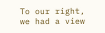To our right, we had a view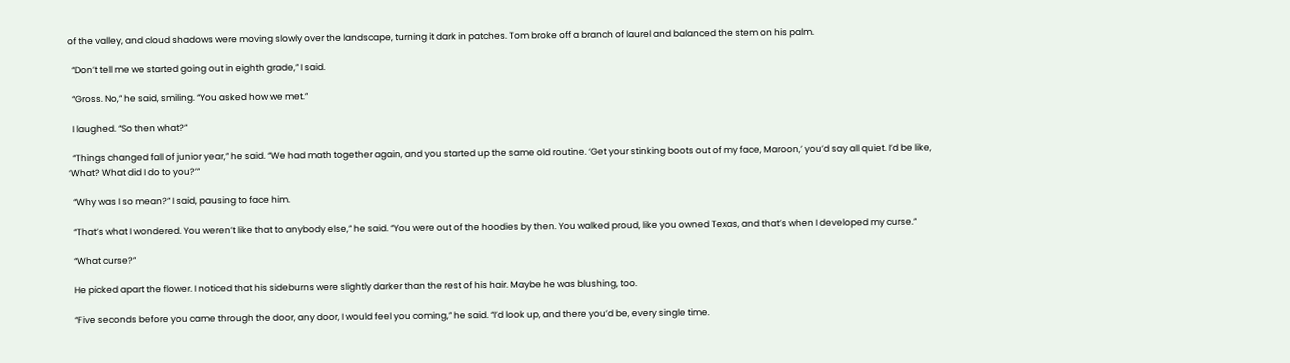of the valley, and cloud shadows were moving slowly over the landscape, turning it dark in patches. Tom broke off a branch of laurel and balanced the stem on his palm.

  “Don’t tell me we started going out in eighth grade,” I said.

  “Gross. No,” he said, smiling. “You asked how we met.”

  I laughed. “So then what?”

  “Things changed fall of junior year,” he said. “We had math together again, and you started up the same old routine. ‘Get your stinking boots out of my face, Maroon,’ you’d say all quiet. I’d be like, ‘What? What did I do to you?’”

  “Why was I so mean?” I said, pausing to face him.

  “That’s what I wondered. You weren’t like that to anybody else,” he said. “You were out of the hoodies by then. You walked proud, like you owned Texas, and that’s when I developed my curse.”

  “What curse?”

  He picked apart the flower. I noticed that his sideburns were slightly darker than the rest of his hair. Maybe he was blushing, too.

  “Five seconds before you came through the door, any door, I would feel you coming,” he said. “I’d look up, and there you’d be, every single time.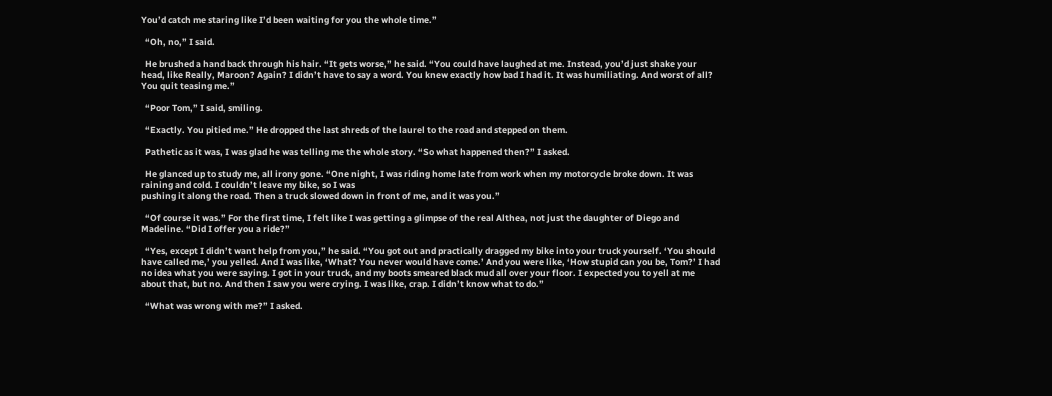You’d catch me staring like I’d been waiting for you the whole time.”

  “Oh, no,” I said.

  He brushed a hand back through his hair. “It gets worse,” he said. “You could have laughed at me. Instead, you’d just shake your head, like Really, Maroon? Again? I didn’t have to say a word. You knew exactly how bad I had it. It was humiliating. And worst of all? You quit teasing me.”

  “Poor Tom,” I said, smiling.

  “Exactly. You pitied me.” He dropped the last shreds of the laurel to the road and stepped on them.

  Pathetic as it was, I was glad he was telling me the whole story. “So what happened then?” I asked.

  He glanced up to study me, all irony gone. “One night, I was riding home late from work when my motorcycle broke down. It was raining and cold. I couldn’t leave my bike, so I was
pushing it along the road. Then a truck slowed down in front of me, and it was you.”

  “Of course it was.” For the first time, I felt like I was getting a glimpse of the real Althea, not just the daughter of Diego and Madeline. “Did I offer you a ride?”

  “Yes, except I didn’t want help from you,” he said. “You got out and practically dragged my bike into your truck yourself. ‘You should have called me,’ you yelled. And I was like, ‘What? You never would have come.’ And you were like, ‘How stupid can you be, Tom?’ I had no idea what you were saying. I got in your truck, and my boots smeared black mud all over your floor. I expected you to yell at me about that, but no. And then I saw you were crying. I was like, crap. I didn’t know what to do.”

  “What was wrong with me?” I asked.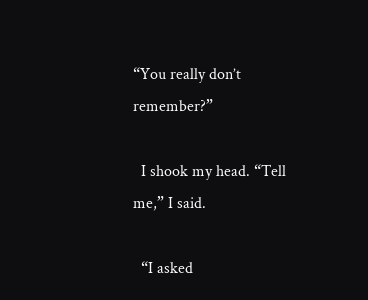“You really don’t remember?”

  I shook my head. “Tell me,” I said.

  “I asked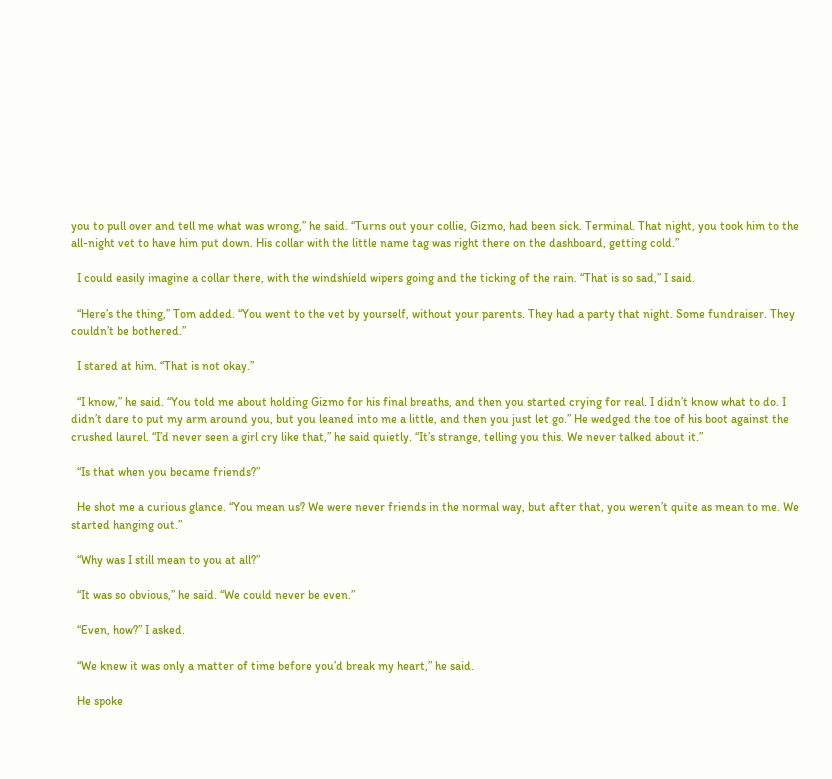you to pull over and tell me what was wrong,” he said. “Turns out your collie, Gizmo, had been sick. Terminal. That night, you took him to the all-night vet to have him put down. His collar with the little name tag was right there on the dashboard, getting cold.”

  I could easily imagine a collar there, with the windshield wipers going and the ticking of the rain. “That is so sad,” I said.

  “Here’s the thing,” Tom added. “You went to the vet by yourself, without your parents. They had a party that night. Some fundraiser. They couldn’t be bothered.”

  I stared at him. “That is not okay.”

  “I know,” he said. “You told me about holding Gizmo for his final breaths, and then you started crying for real. I didn’t know what to do. I didn’t dare to put my arm around you, but you leaned into me a little, and then you just let go.” He wedged the toe of his boot against the crushed laurel. “I’d never seen a girl cry like that,” he said quietly. “It’s strange, telling you this. We never talked about it.”

  “Is that when you became friends?”

  He shot me a curious glance. “You mean us? We were never friends in the normal way, but after that, you weren’t quite as mean to me. We started hanging out.”

  “Why was I still mean to you at all?”

  “It was so obvious,” he said. “We could never be even.”

  “Even, how?” I asked.

  “We knew it was only a matter of time before you’d break my heart,” he said.

  He spoke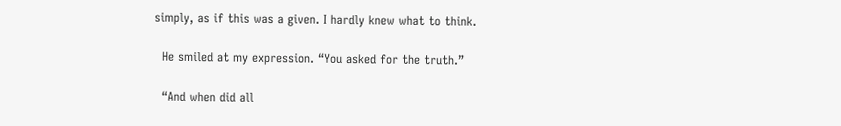simply, as if this was a given. I hardly knew what to think.

  He smiled at my expression. “You asked for the truth.”

  “And when did all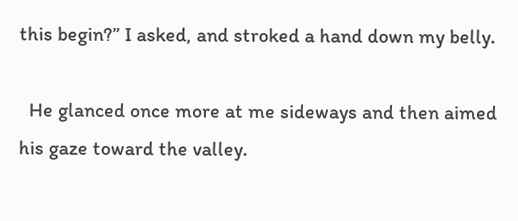this begin?” I asked, and stroked a hand down my belly.

  He glanced once more at me sideways and then aimed his gaze toward the valley.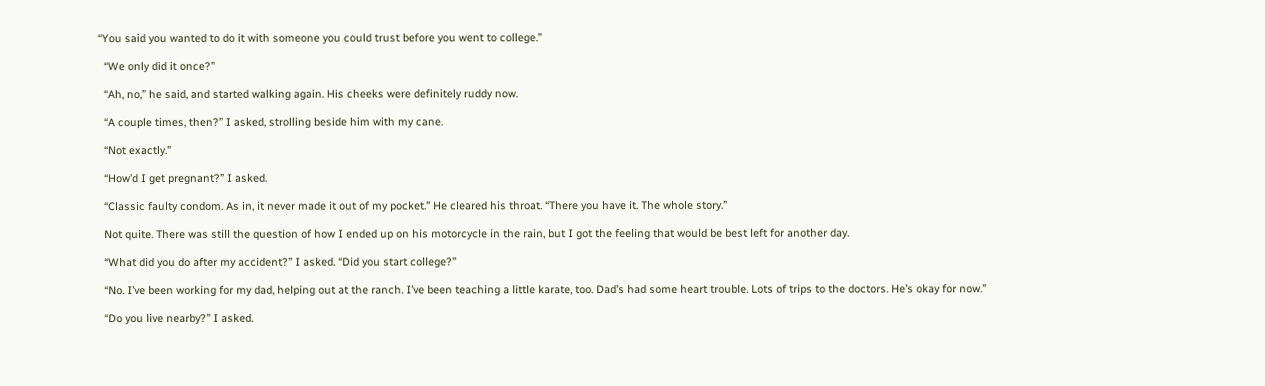“You said you wanted to do it with someone you could trust before you went to college.”

  “We only did it once?”

  “Ah, no,” he said, and started walking again. His cheeks were definitely ruddy now.

  “A couple times, then?” I asked, strolling beside him with my cane.

  “Not exactly.”

  “How’d I get pregnant?” I asked.

  “Classic faulty condom. As in, it never made it out of my pocket.” He cleared his throat. “There you have it. The whole story.”

  Not quite. There was still the question of how I ended up on his motorcycle in the rain, but I got the feeling that would be best left for another day.

  “What did you do after my accident?” I asked. “Did you start college?”

  “No. I’ve been working for my dad, helping out at the ranch. I’ve been teaching a little karate, too. Dad’s had some heart trouble. Lots of trips to the doctors. He’s okay for now.”

  “Do you live nearby?” I asked.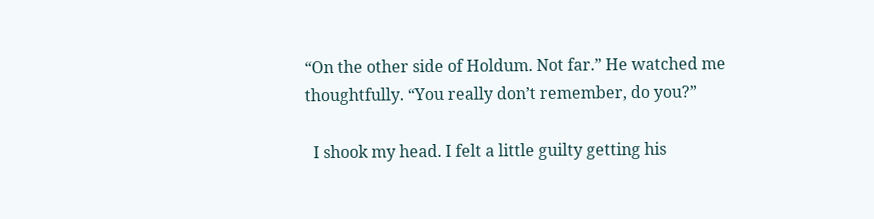“On the other side of Holdum. Not far.” He watched me thoughtfully. “You really don’t remember, do you?”

  I shook my head. I felt a little guilty getting his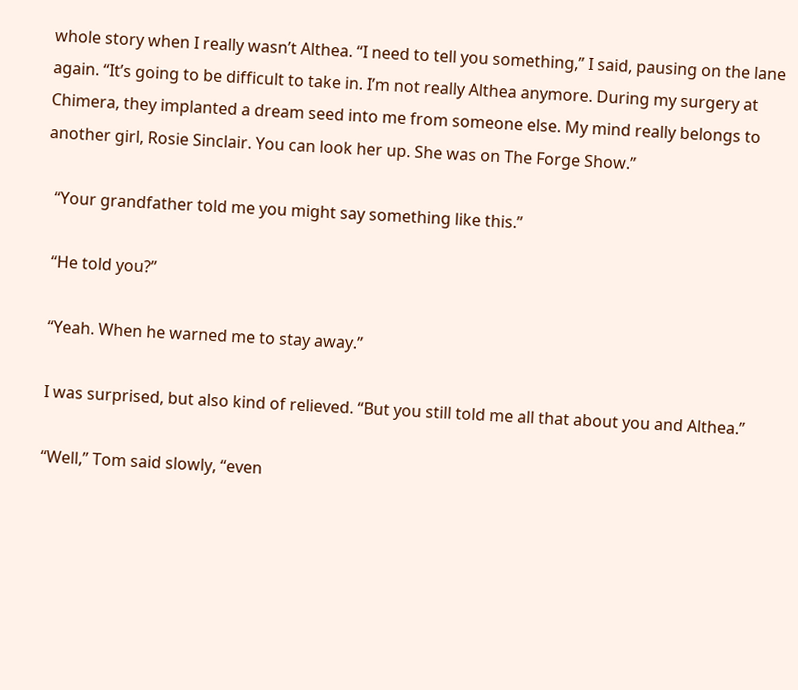whole story when I really wasn’t Althea. “I need to tell you something,” I said, pausing on the lane again. “It’s going to be difficult to take in. I’m not really Althea anymore. During my surgery at Chimera, they implanted a dream seed into me from someone else. My mind really belongs to another girl, Rosie Sinclair. You can look her up. She was on The Forge Show.”

  “Your grandfather told me you might say something like this.”

  “He told you?”

  “Yeah. When he warned me to stay away.”

  I was surprised, but also kind of relieved. “But you still told me all that about you and Althea.”

  “Well,” Tom said slowly, “even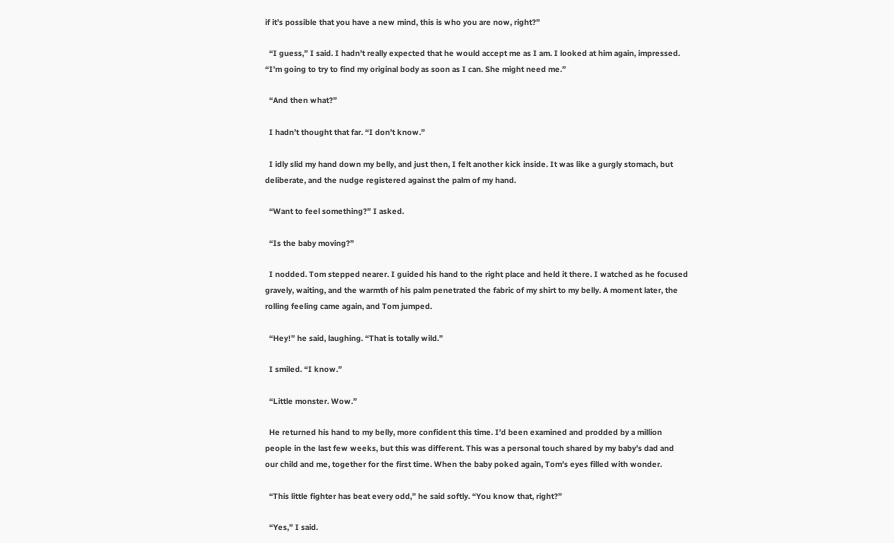if it’s possible that you have a new mind, this is who you are now, right?”

  “I guess,” I said. I hadn’t really expected that he would accept me as I am. I looked at him again, impressed. “I’m going to try to find my original body as soon as I can. She might need me.”

  “And then what?”

  I hadn’t thought that far. “I don’t know.”

  I idly slid my hand down my belly, and just then, I felt another kick inside. It was like a gurgly stomach, but deliberate, and the nudge registered against the palm of my hand.

  “Want to feel something?” I asked.

  “Is the baby moving?”

  I nodded. Tom stepped nearer. I guided his hand to the right place and held it there. I watched as he focused gravely, waiting, and the warmth of his palm penetrated the fabric of my shirt to my belly. A moment later, the rolling feeling came again, and Tom jumped.

  “Hey!” he said, laughing. “That is totally wild.”

  I smiled. “I know.”

  “Little monster. Wow.”

  He returned his hand to my belly, more confident this time. I’d been examined and prodded by a million people in the last few weeks, but this was different. This was a personal touch shared by my baby’s dad and our child and me, together for the first time. When the baby poked again, Tom’s eyes filled with wonder.

  “This little fighter has beat every odd,” he said softly. “You know that, right?”

  “Yes,” I said.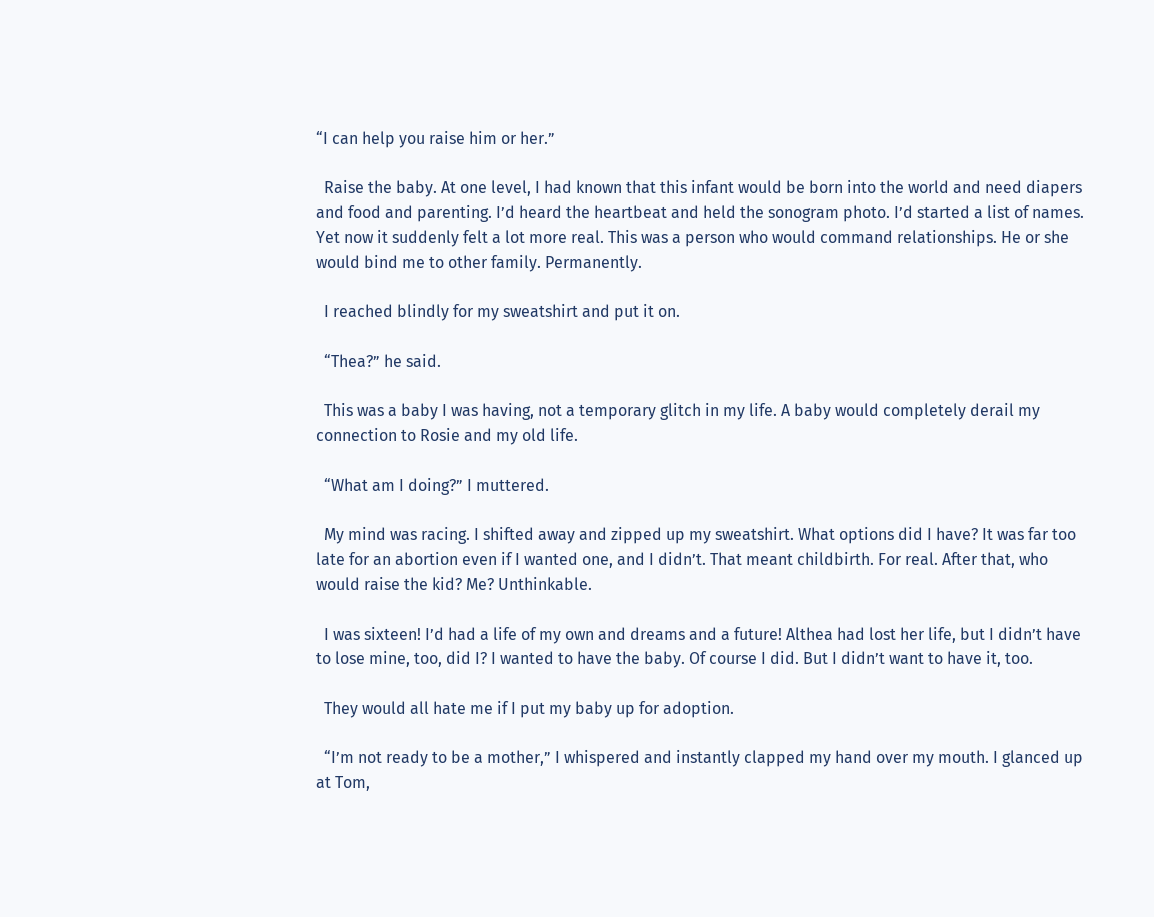“I can help you raise him or her.”

  Raise the baby. At one level, I had known that this infant would be born into the world and need diapers and food and parenting. I’d heard the heartbeat and held the sonogram photo. I’d started a list of names. Yet now it suddenly felt a lot more real. This was a person who would command relationships. He or she would bind me to other family. Permanently.

  I reached blindly for my sweatshirt and put it on.

  “Thea?” he said.

  This was a baby I was having, not a temporary glitch in my life. A baby would completely derail my connection to Rosie and my old life.

  “What am I doing?” I muttered.

  My mind was racing. I shifted away and zipped up my sweatshirt. What options did I have? It was far too late for an abortion even if I wanted one, and I didn’t. That meant childbirth. For real. After that, who would raise the kid? Me? Unthinkable.

  I was sixteen! I’d had a life of my own and dreams and a future! Althea had lost her life, but I didn’t have to lose mine, too, did I? I wanted to have the baby. Of course I did. But I didn’t want to have it, too.

  They would all hate me if I put my baby up for adoption.

  “I’m not ready to be a mother,” I whispered and instantly clapped my hand over my mouth. I glanced up at Tom,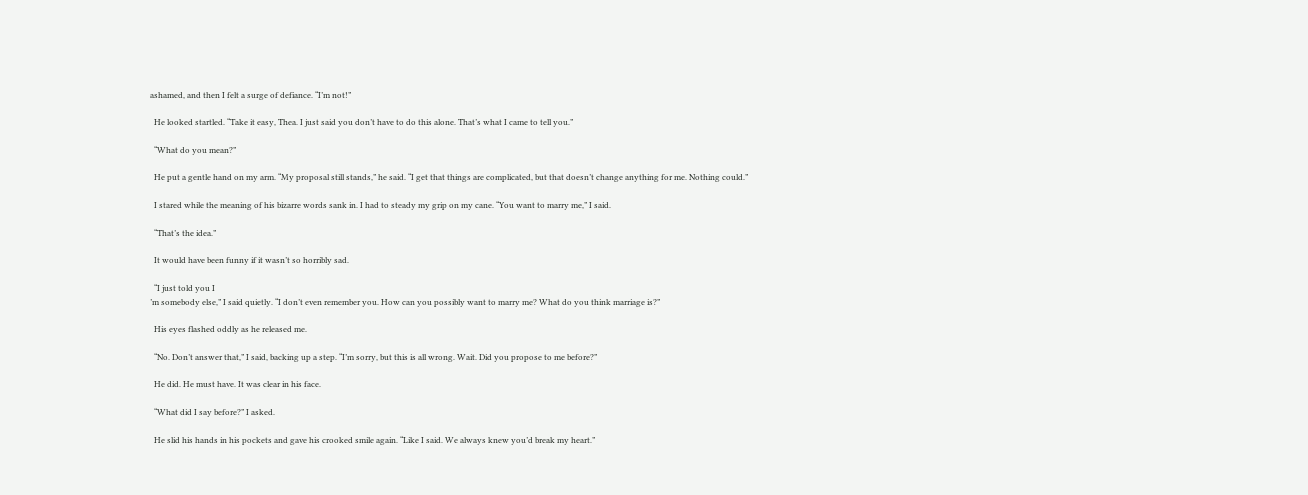ashamed, and then I felt a surge of defiance. “I’m not!”

  He looked startled. “Take it easy, Thea. I just said you don’t have to do this alone. That’s what I came to tell you.”

  “What do you mean?”

  He put a gentle hand on my arm. “My proposal still stands,” he said. “I get that things are complicated, but that doesn’t change anything for me. Nothing could.”

  I stared while the meaning of his bizarre words sank in. I had to steady my grip on my cane. “You want to marry me,” I said.

  “That’s the idea.”

  It would have been funny if it wasn’t so horribly sad.

  “I just told you I
’m somebody else,” I said quietly. “I don’t even remember you. How can you possibly want to marry me? What do you think marriage is?”

  His eyes flashed oddly as he released me.

  “No. Don’t answer that,” I said, backing up a step. “I’m sorry, but this is all wrong. Wait. Did you propose to me before?”

  He did. He must have. It was clear in his face.

  “What did I say before?” I asked.

  He slid his hands in his pockets and gave his crooked smile again. “Like I said. We always knew you’d break my heart.”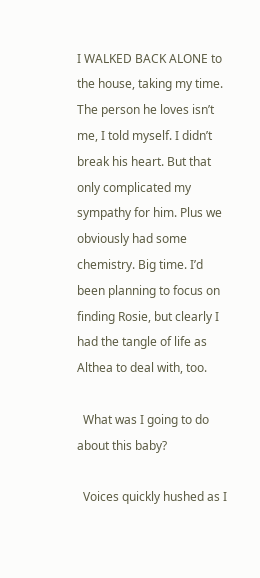I WALKED BACK ALONE to the house, taking my time. The person he loves isn’t me, I told myself. I didn’t break his heart. But that only complicated my sympathy for him. Plus we obviously had some chemistry. Big time. I’d been planning to focus on finding Rosie, but clearly I had the tangle of life as Althea to deal with, too.

  What was I going to do about this baby?

  Voices quickly hushed as I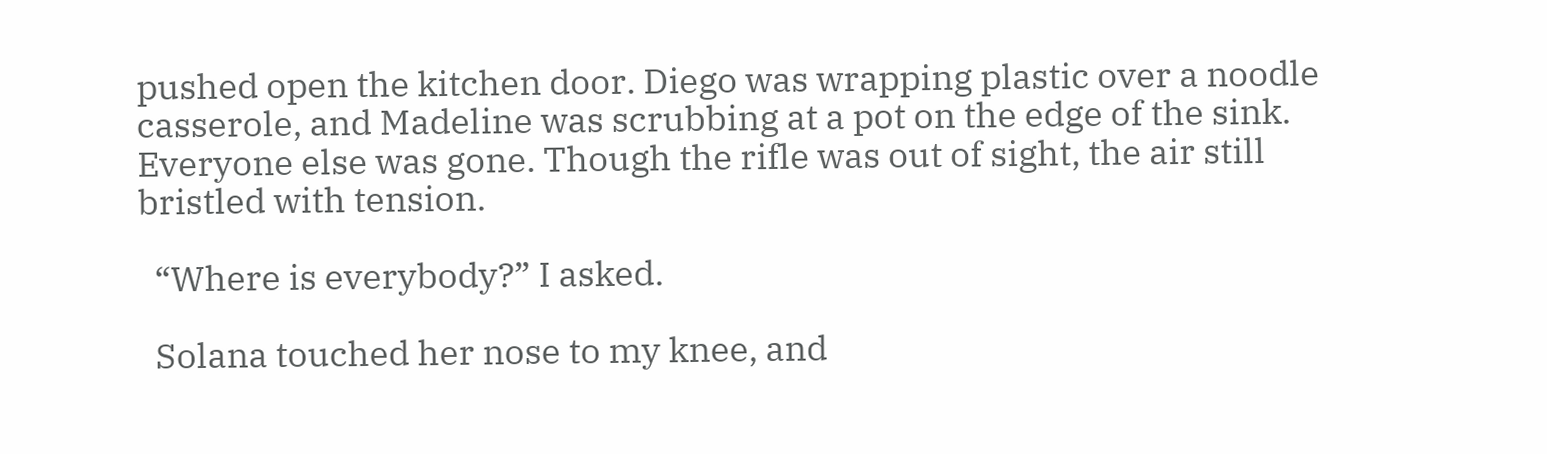pushed open the kitchen door. Diego was wrapping plastic over a noodle casserole, and Madeline was scrubbing at a pot on the edge of the sink. Everyone else was gone. Though the rifle was out of sight, the air still bristled with tension.

  “Where is everybody?” I asked.

  Solana touched her nose to my knee, and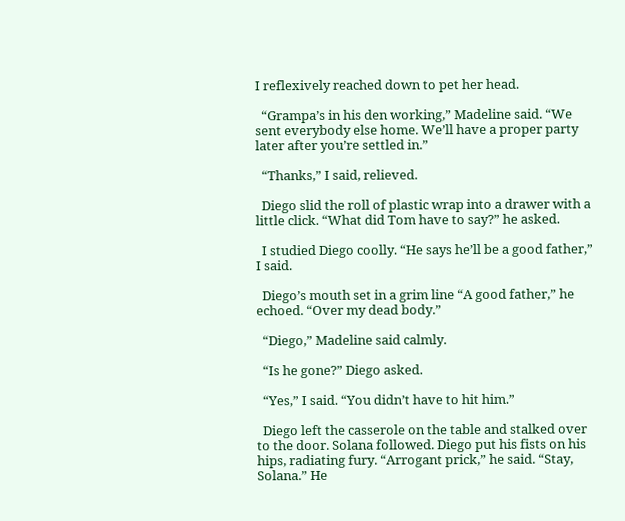I reflexively reached down to pet her head.

  “Grampa’s in his den working,” Madeline said. “We sent everybody else home. We’ll have a proper party later after you’re settled in.”

  “Thanks,” I said, relieved.

  Diego slid the roll of plastic wrap into a drawer with a little click. “What did Tom have to say?” he asked.

  I studied Diego coolly. “He says he’ll be a good father,” I said.

  Diego’s mouth set in a grim line “A good father,” he echoed. “Over my dead body.”

  “Diego,” Madeline said calmly.

  “Is he gone?” Diego asked.

  “Yes,” I said. “You didn’t have to hit him.”

  Diego left the casserole on the table and stalked over to the door. Solana followed. Diego put his fists on his hips, radiating fury. “Arrogant prick,” he said. “Stay, Solana.” He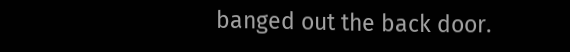banged out the back door.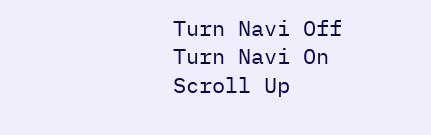Turn Navi Off
Turn Navi On
Scroll Up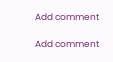Add comment

Add comment